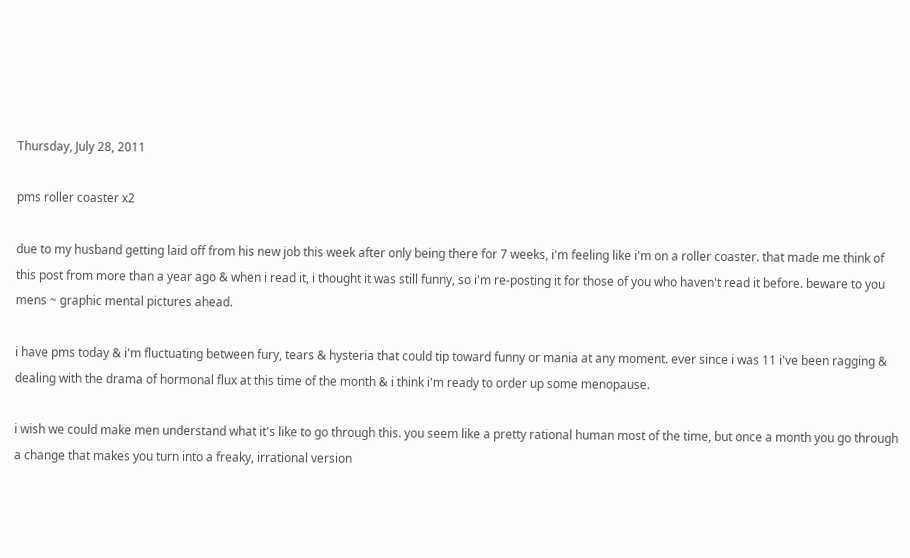Thursday, July 28, 2011

pms roller coaster x2

due to my husband getting laid off from his new job this week after only being there for 7 weeks, i'm feeling like i'm on a roller coaster. that made me think of this post from more than a year ago & when i read it, i thought it was still funny, so i'm re-posting it for those of you who haven't read it before. beware to you mens ~ graphic mental pictures ahead.

i have pms today & i'm fluctuating between fury, tears & hysteria that could tip toward funny or mania at any moment. ever since i was 11 i've been ragging & dealing with the drama of hormonal flux at this time of the month & i think i'm ready to order up some menopause.

i wish we could make men understand what it's like to go through this. you seem like a pretty rational human most of the time, but once a month you go through a change that makes you turn into a freaky, irrational version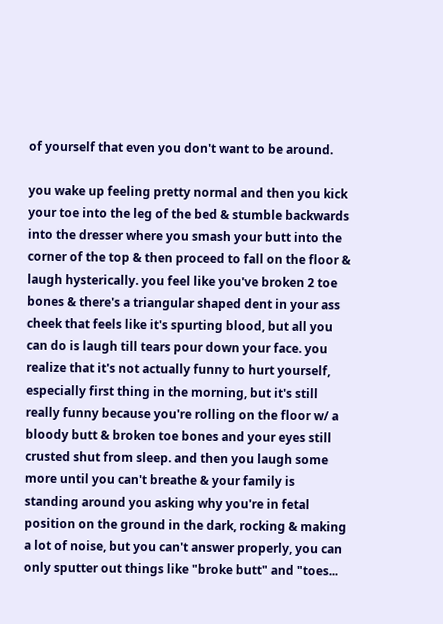of yourself that even you don't want to be around.

you wake up feeling pretty normal and then you kick your toe into the leg of the bed & stumble backwards into the dresser where you smash your butt into the corner of the top & then proceed to fall on the floor & laugh hysterically. you feel like you've broken 2 toe bones & there's a triangular shaped dent in your ass cheek that feels like it's spurting blood, but all you can do is laugh till tears pour down your face. you realize that it's not actually funny to hurt yourself, especially first thing in the morning, but it's still really funny because you're rolling on the floor w/ a bloody butt & broken toe bones and your eyes still crusted shut from sleep. and then you laugh some more until you can't breathe & your family is standing around you asking why you're in fetal position on the ground in the dark, rocking & making a lot of noise, but you can't answer properly, you can only sputter out things like "broke butt" and "toes...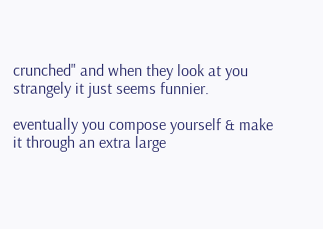crunched" and when they look at you strangely it just seems funnier.

eventually you compose yourself & make it through an extra large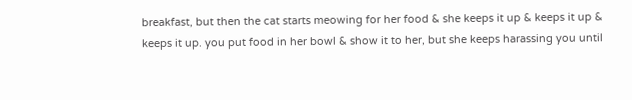breakfast, but then the cat starts meowing for her food & she keeps it up & keeps it up & keeps it up. you put food in her bowl & show it to her, but she keeps harassing you until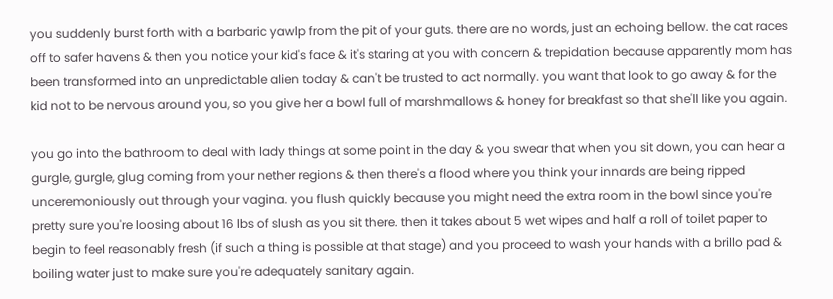you suddenly burst forth with a barbaric yawlp from the pit of your guts. there are no words, just an echoing bellow. the cat races off to safer havens & then you notice your kid's face & it's staring at you with concern & trepidation because apparently mom has been transformed into an unpredictable alien today & can't be trusted to act normally. you want that look to go away & for the kid not to be nervous around you, so you give her a bowl full of marshmallows & honey for breakfast so that she'll like you again.

you go into the bathroom to deal with lady things at some point in the day & you swear that when you sit down, you can hear a gurgle, gurgle, glug coming from your nether regions & then there's a flood where you think your innards are being ripped unceremoniously out through your vagina. you flush quickly because you might need the extra room in the bowl since you're pretty sure you're loosing about 16 lbs of slush as you sit there. then it takes about 5 wet wipes and half a roll of toilet paper to begin to feel reasonably fresh (if such a thing is possible at that stage) and you proceed to wash your hands with a brillo pad & boiling water just to make sure you're adequately sanitary again.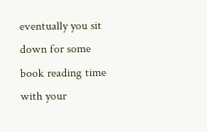eventually you sit down for some book reading time with your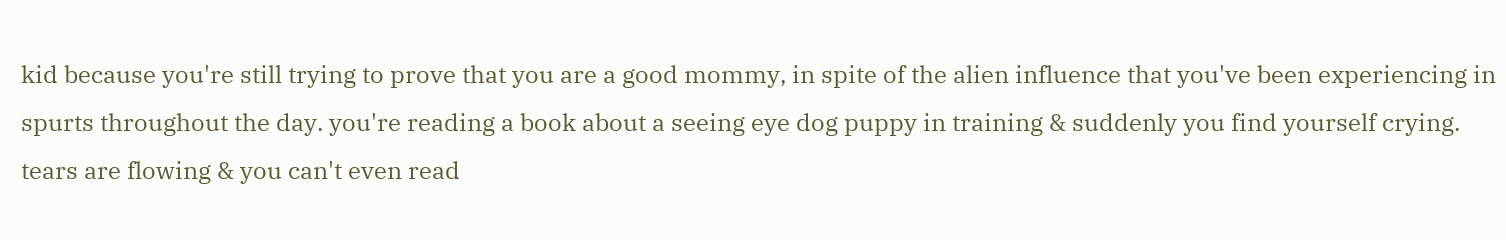kid because you're still trying to prove that you are a good mommy, in spite of the alien influence that you've been experiencing in spurts throughout the day. you're reading a book about a seeing eye dog puppy in training & suddenly you find yourself crying. tears are flowing & you can't even read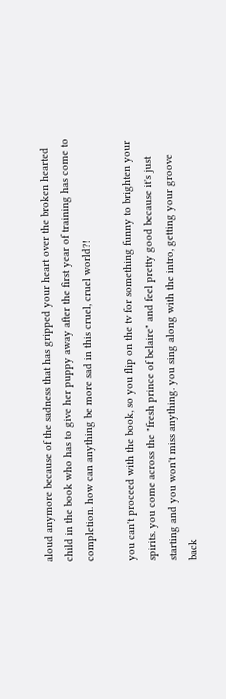aloud anymore because of the sadness that has gripped your heart over the broken hearted child in the book who has to give her puppy away after the first year of training has come to completion. how can anything be more sad in this cruel, cruel world?!

you can't proceed with the book, so you flip on the tv for something funny to brighten your spirits. you come across the "fresh prince of belaire" and feel pretty good because it's just starting and you won't miss anything. you sing along with the intro, getting your groove back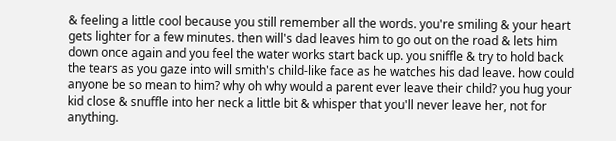& feeling a little cool because you still remember all the words. you're smiling & your heart gets lighter for a few minutes. then will's dad leaves him to go out on the road & lets him down once again and you feel the water works start back up. you sniffle & try to hold back the tears as you gaze into will smith's child-like face as he watches his dad leave. how could anyone be so mean to him? why oh why would a parent ever leave their child? you hug your kid close & snuffle into her neck a little bit & whisper that you'll never leave her, not for anything.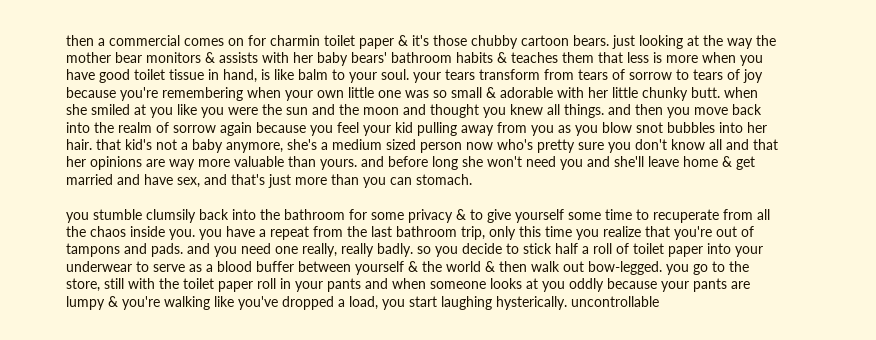then a commercial comes on for charmin toilet paper & it's those chubby cartoon bears. just looking at the way the mother bear monitors & assists with her baby bears' bathroom habits & teaches them that less is more when you have good toilet tissue in hand, is like balm to your soul. your tears transform from tears of sorrow to tears of joy because you're remembering when your own little one was so small & adorable with her little chunky butt. when she smiled at you like you were the sun and the moon and thought you knew all things. and then you move back into the realm of sorrow again because you feel your kid pulling away from you as you blow snot bubbles into her hair. that kid's not a baby anymore, she's a medium sized person now who's pretty sure you don't know all and that her opinions are way more valuable than yours. and before long she won't need you and she'll leave home & get married and have sex, and that's just more than you can stomach.

you stumble clumsily back into the bathroom for some privacy & to give yourself some time to recuperate from all the chaos inside you. you have a repeat from the last bathroom trip, only this time you realize that you're out of tampons and pads. and you need one really, really badly. so you decide to stick half a roll of toilet paper into your underwear to serve as a blood buffer between yourself & the world & then walk out bow-legged. you go to the store, still with the toilet paper roll in your pants and when someone looks at you oddly because your pants are lumpy & you're walking like you've dropped a load, you start laughing hysterically. uncontrollable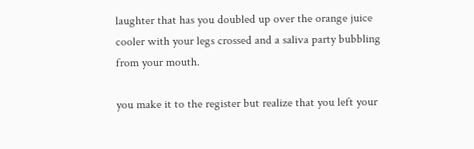laughter that has you doubled up over the orange juice cooler with your legs crossed and a saliva party bubbling from your mouth.

you make it to the register but realize that you left your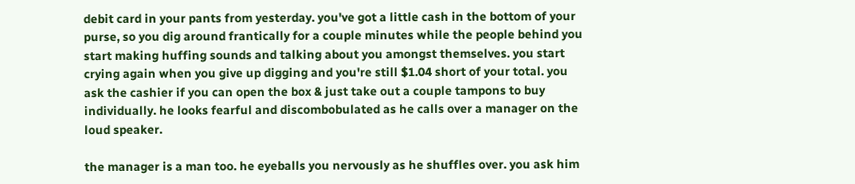debit card in your pants from yesterday. you've got a little cash in the bottom of your purse, so you dig around frantically for a couple minutes while the people behind you start making huffing sounds and talking about you amongst themselves. you start crying again when you give up digging and you're still $1.04 short of your total. you ask the cashier if you can open the box & just take out a couple tampons to buy individually. he looks fearful and discombobulated as he calls over a manager on the loud speaker.

the manager is a man too. he eyeballs you nervously as he shuffles over. you ask him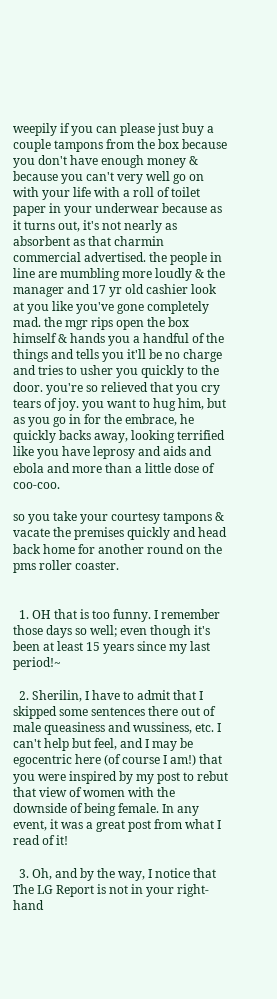weepily if you can please just buy a couple tampons from the box because you don't have enough money & because you can't very well go on with your life with a roll of toilet paper in your underwear because as it turns out, it's not nearly as absorbent as that charmin commercial advertised. the people in line are mumbling more loudly & the manager and 17 yr old cashier look at you like you've gone completely mad. the mgr rips open the box himself & hands you a handful of the things and tells you it'll be no charge and tries to usher you quickly to the door. you're so relieved that you cry tears of joy. you want to hug him, but as you go in for the embrace, he quickly backs away, looking terrified like you have leprosy and aids and ebola and more than a little dose of coo-coo.

so you take your courtesy tampons & vacate the premises quickly and head back home for another round on the pms roller coaster.


  1. OH that is too funny. I remember those days so well; even though it's been at least 15 years since my last period!~

  2. Sherilin, I have to admit that I skipped some sentences there out of male queasiness and wussiness, etc. I can't help but feel, and I may be egocentric here (of course I am!) that you were inspired by my post to rebut that view of women with the downside of being female. In any event, it was a great post from what I read of it!

  3. Oh, and by the way, I notice that The LG Report is not in your right-hand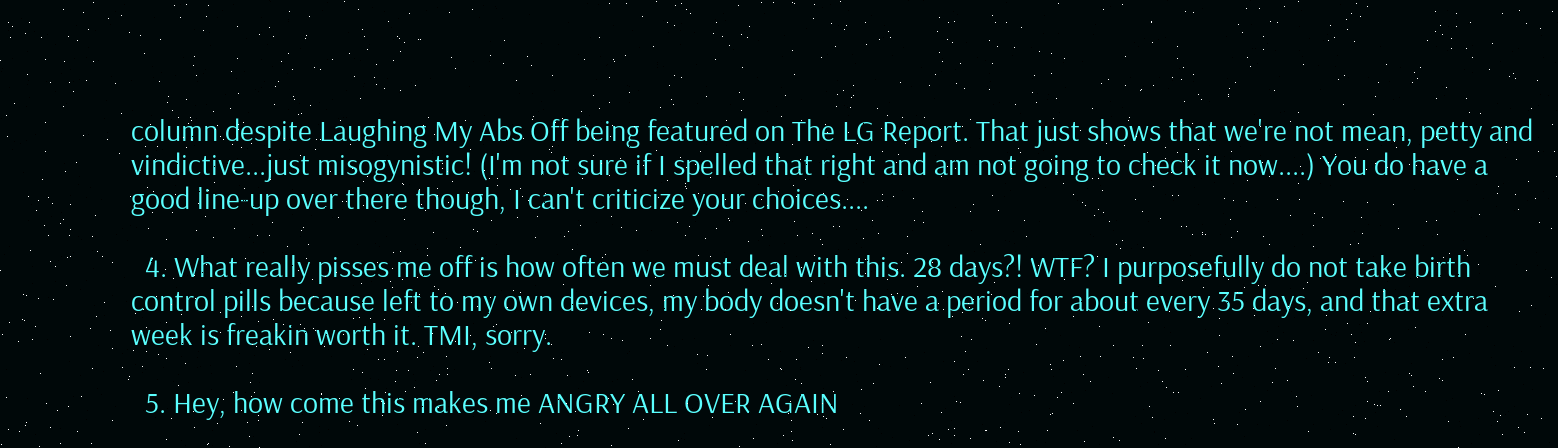column despite Laughing My Abs Off being featured on The LG Report. That just shows that we're not mean, petty and vindictive...just misogynistic! (I'm not sure if I spelled that right and am not going to check it now....) You do have a good line-up over there though, I can't criticize your choices....

  4. What really pisses me off is how often we must deal with this. 28 days?! WTF? I purposefully do not take birth control pills because left to my own devices, my body doesn't have a period for about every 35 days, and that extra week is freakin worth it. TMI, sorry.

  5. Hey, how come this makes me ANGRY ALL OVER AGAIN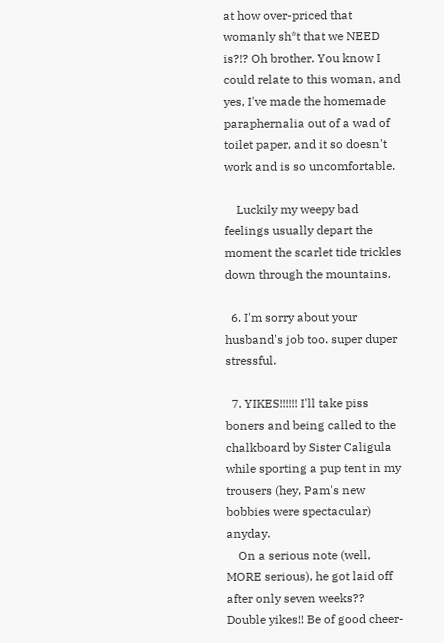at how over-priced that womanly sh*t that we NEED is?!? Oh brother. You know I could relate to this woman, and yes, I've made the homemade paraphernalia out of a wad of toilet paper, and it so doesn't work and is so uncomfortable.

    Luckily my weepy bad feelings usually depart the moment the scarlet tide trickles down through the mountains.

  6. I'm sorry about your husband's job too. super duper stressful.

  7. YIKES!!!!!! I'll take piss boners and being called to the chalkboard by Sister Caligula while sporting a pup tent in my trousers (hey, Pam's new bobbies were spectacular) anyday.
    On a serious note (well, MORE serious), he got laid off after only seven weeks?? Double yikes!! Be of good cheer-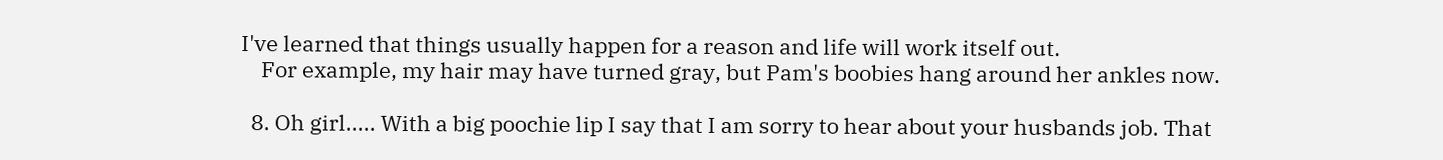I've learned that things usually happen for a reason and life will work itself out.
    For example, my hair may have turned gray, but Pam's boobies hang around her ankles now.

  8. Oh girl..... With a big poochie lip I say that I am sorry to hear about your husbands job. That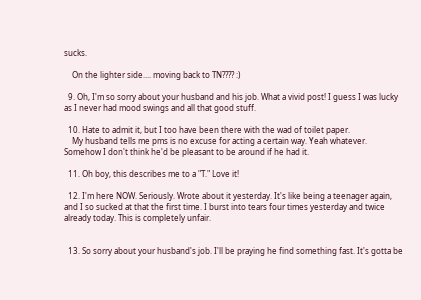sucks.

    On the lighter side.... moving back to TN???? :)

  9. Oh, I'm so sorry about your husband and his job. What a vivid post! I guess I was lucky as I never had mood swings and all that good stuff.

  10. Hate to admit it, but I too have been there with the wad of toilet paper.
    My husband tells me pms is no excuse for acting a certain way. Yeah whatever. Somehow I don't think he'd be pleasant to be around if he had it.

  11. Oh boy, this describes me to a "T." Love it!

  12. I'm here NOW. Seriously. Wrote about it yesterday. It's like being a teenager again, and I so sucked at that the first time. I burst into tears four times yesterday and twice already today. This is completely unfair.


  13. So sorry about your husband's job. I'll be praying he find something fast. It's gotta be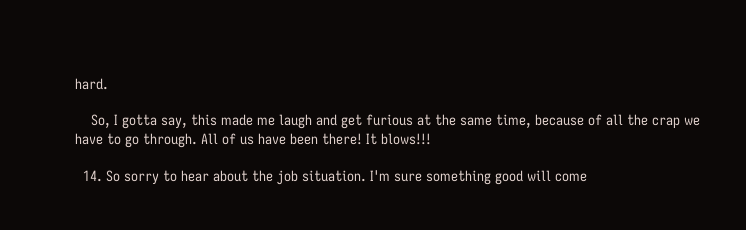hard.

    So, I gotta say, this made me laugh and get furious at the same time, because of all the crap we have to go through. All of us have been there! It blows!!!

  14. So sorry to hear about the job situation. I'm sure something good will come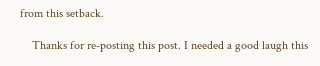from this setback.

    Thanks for re-posting this post. I needed a good laugh this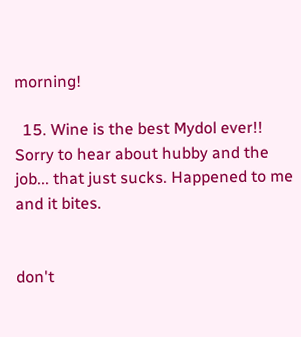morning!

  15. Wine is the best Mydol ever!! Sorry to hear about hubby and the job... that just sucks. Happened to me and it bites.


don't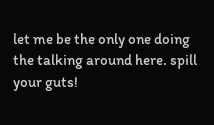let me be the only one doing the talking around here. spill your guts!